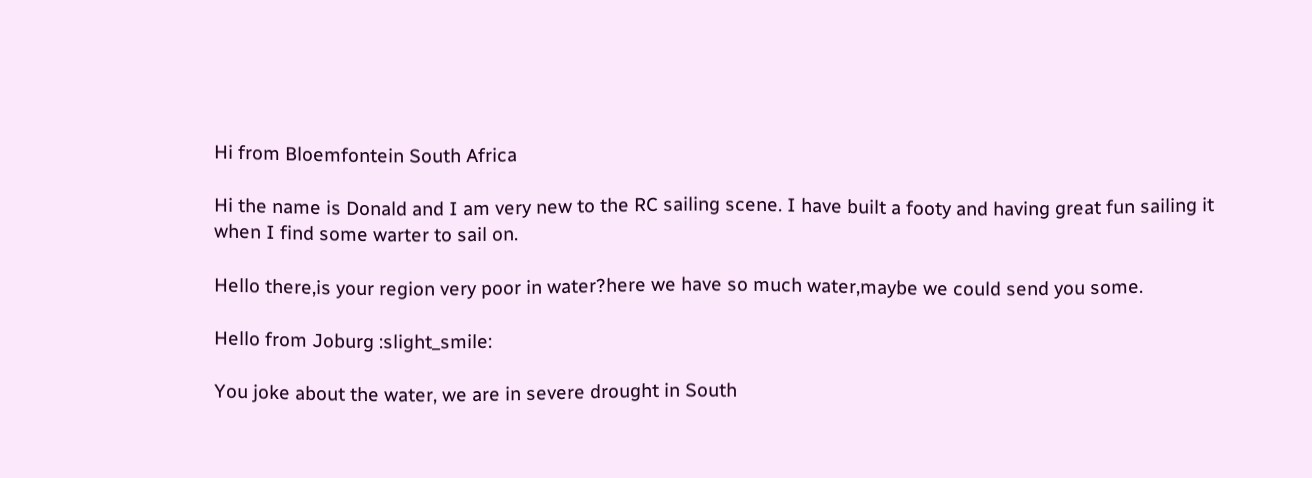Hi from Bloemfontein South Africa

Hi the name is Donald and I am very new to the RC sailing scene. I have built a footy and having great fun sailing it when I find some warter to sail on.

Hello there,is your region very poor in water?here we have so much water,maybe we could send you some.

Hello from Joburg :slight_smile:

You joke about the water, we are in severe drought in South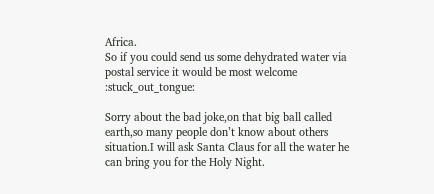Africa.
So if you could send us some dehydrated water via postal service it would be most welcome :stuck_out_tongue:

Sorry about the bad joke,on that big ball called earth,so many people don’t know about others situation.I will ask Santa Claus for all the water he can bring you for the Holy Night.